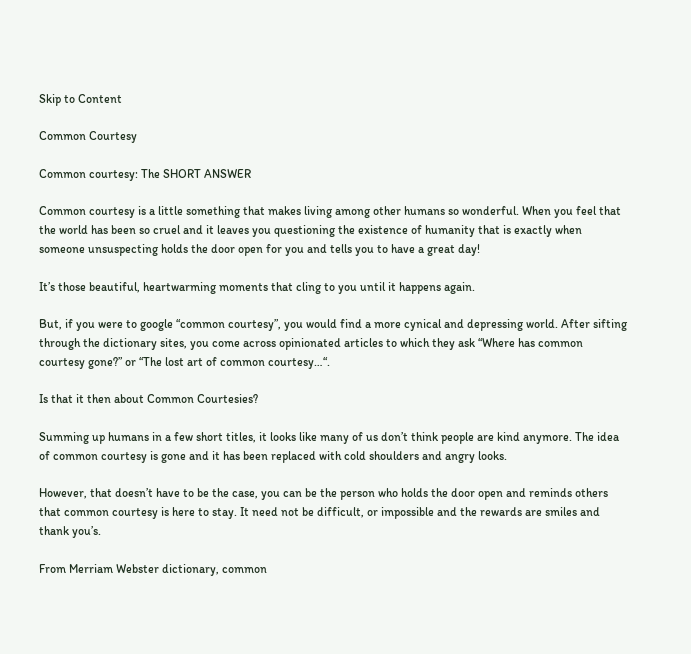Skip to Content

Common Courtesy

Common courtesy: The SHORT ANSWER

Common courtesy is a little something that makes living among other humans so wonderful. When you feel that the world has been so cruel and it leaves you questioning the existence of humanity that is exactly when someone unsuspecting holds the door open for you and tells you to have a great day!

It’s those beautiful, heartwarming moments that cling to you until it happens again.

But, if you were to google “common courtesy”, you would find a more cynical and depressing world. After sifting through the dictionary sites, you come across opinionated articles to which they ask “Where has common courtesy gone?” or “The lost art of common courtesy…“.

Is that it then about Common Courtesies?

Summing up humans in a few short titles, it looks like many of us don’t think people are kind anymore. The idea of common courtesy is gone and it has been replaced with cold shoulders and angry looks.

However, that doesn’t have to be the case, you can be the person who holds the door open and reminds others that common courtesy is here to stay. It need not be difficult, or impossible and the rewards are smiles and thank you’s.

From Merriam Webster dictionary, common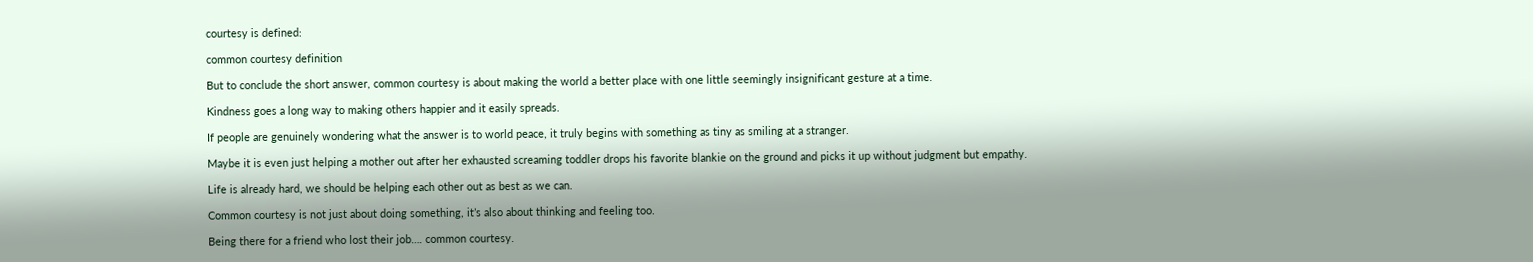courtesy is defined:

common courtesy definition

But to conclude the short answer, common courtesy is about making the world a better place with one little seemingly insignificant gesture at a time.

Kindness goes a long way to making others happier and it easily spreads.

If people are genuinely wondering what the answer is to world peace, it truly begins with something as tiny as smiling at a stranger.

Maybe it is even just helping a mother out after her exhausted screaming toddler drops his favorite blankie on the ground and picks it up without judgment but empathy.

Life is already hard, we should be helping each other out as best as we can.

Common courtesy is not just about doing something, it’s also about thinking and feeling too.

Being there for a friend who lost their job…. common courtesy.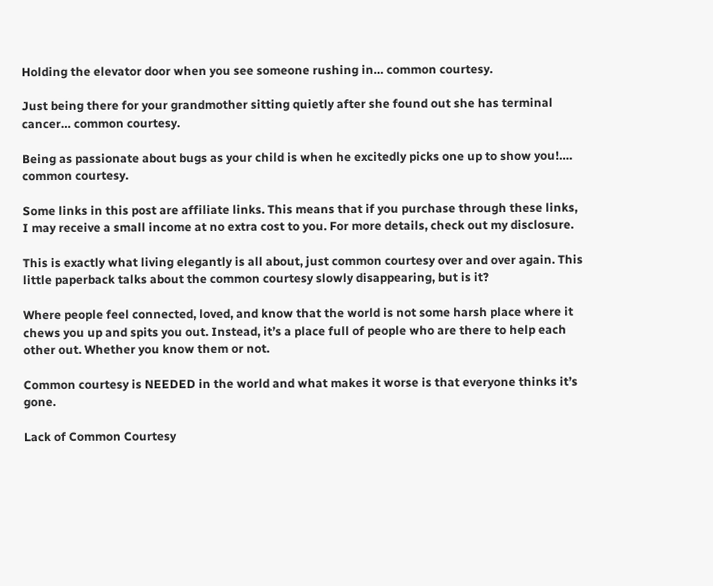Holding the elevator door when you see someone rushing in… common courtesy.

Just being there for your grandmother sitting quietly after she found out she has terminal cancer… common courtesy.

Being as passionate about bugs as your child is when he excitedly picks one up to show you!…. common courtesy.

Some links in this post are affiliate links. This means that if you purchase through these links, I may receive a small income at no extra cost to you. For more details, check out my disclosure.

This is exactly what living elegantly is all about, just common courtesy over and over again. This little paperback talks about the common courtesy slowly disappearing, but is it?

Where people feel connected, loved, and know that the world is not some harsh place where it chews you up and spits you out. Instead, it’s a place full of people who are there to help each other out. Whether you know them or not.

Common courtesy is NEEDED in the world and what makes it worse is that everyone thinks it’s gone.

Lack of Common Courtesy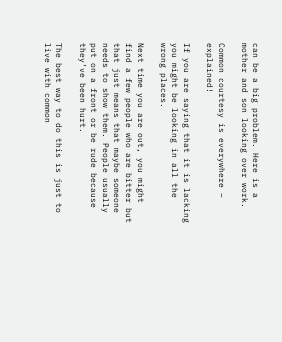can be a big problem. Here is a mother and son looking over work.

Common courtesy is everywhere – explained!

If you are saying that it is lacking you might be looking in all the wrong places.

Next time you are out, you might find a few people who are bitter but that just means that maybe someone needs to show them. People usually put on a front or be rude because they’ve been hurt.

The best way to do this is just to live with common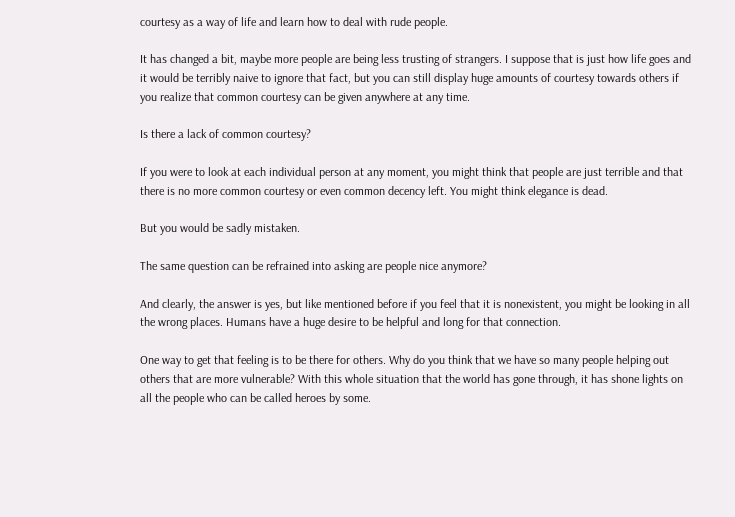courtesy as a way of life and learn how to deal with rude people.

It has changed a bit, maybe more people are being less trusting of strangers. I suppose that is just how life goes and it would be terribly naive to ignore that fact, but you can still display huge amounts of courtesy towards others if you realize that common courtesy can be given anywhere at any time.

Is there a lack of common courtesy?

If you were to look at each individual person at any moment, you might think that people are just terrible and that there is no more common courtesy or even common decency left. You might think elegance is dead.

But you would be sadly mistaken.

The same question can be refrained into asking are people nice anymore?

And clearly, the answer is yes, but like mentioned before if you feel that it is nonexistent, you might be looking in all the wrong places. Humans have a huge desire to be helpful and long for that connection.

One way to get that feeling is to be there for others. Why do you think that we have so many people helping out others that are more vulnerable? With this whole situation that the world has gone through, it has shone lights on all the people who can be called heroes by some.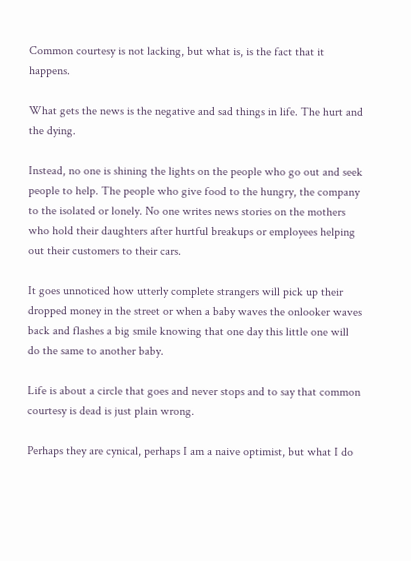Common courtesy is not lacking, but what is, is the fact that it happens.

What gets the news is the negative and sad things in life. The hurt and the dying.

Instead, no one is shining the lights on the people who go out and seek people to help. The people who give food to the hungry, the company to the isolated or lonely. No one writes news stories on the mothers who hold their daughters after hurtful breakups or employees helping out their customers to their cars.

It goes unnoticed how utterly complete strangers will pick up their dropped money in the street or when a baby waves the onlooker waves back and flashes a big smile knowing that one day this little one will do the same to another baby.

Life is about a circle that goes and never stops and to say that common courtesy is dead is just plain wrong.

Perhaps they are cynical, perhaps I am a naive optimist, but what I do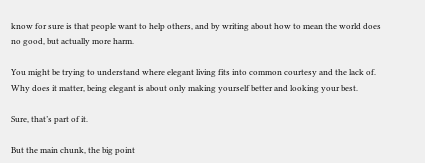know for sure is that people want to help others, and by writing about how to mean the world does no good, but actually more harm.

You might be trying to understand where elegant living fits into common courtesy and the lack of. Why does it matter, being elegant is about only making yourself better and looking your best.

Sure, that’s part of it.

But the main chunk, the big point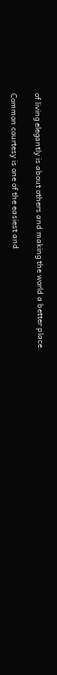of living elegantly is about others and making the world a better place.

Common courtesy is one of the easiest and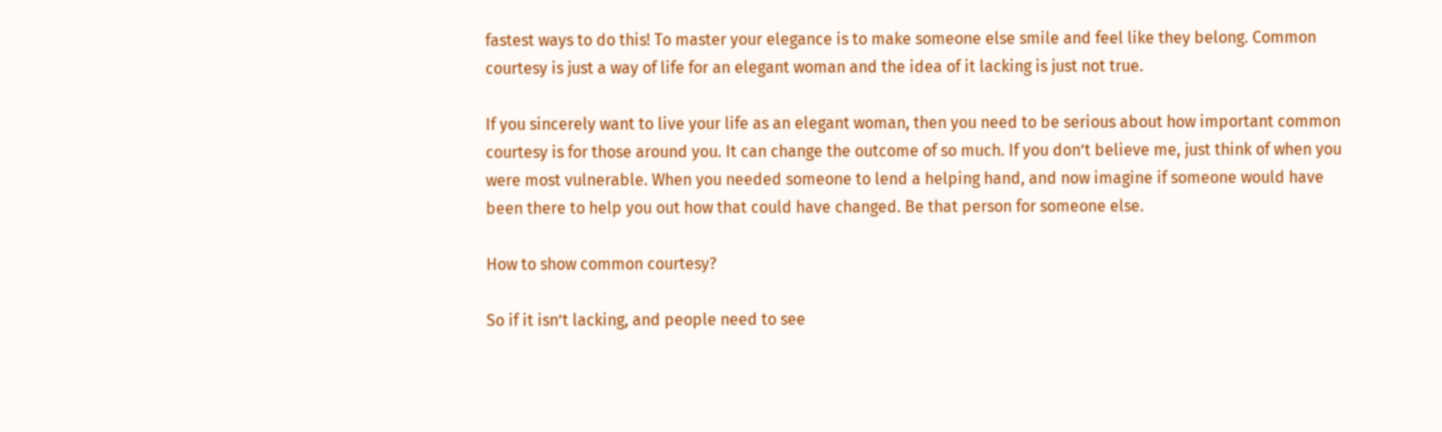fastest ways to do this! To master your elegance is to make someone else smile and feel like they belong. Common courtesy is just a way of life for an elegant woman and the idea of it lacking is just not true.

If you sincerely want to live your life as an elegant woman, then you need to be serious about how important common courtesy is for those around you. It can change the outcome of so much. If you don’t believe me, just think of when you were most vulnerable. When you needed someone to lend a helping hand, and now imagine if someone would have been there to help you out how that could have changed. Be that person for someone else.

How to show common courtesy?

So if it isn’t lacking, and people need to see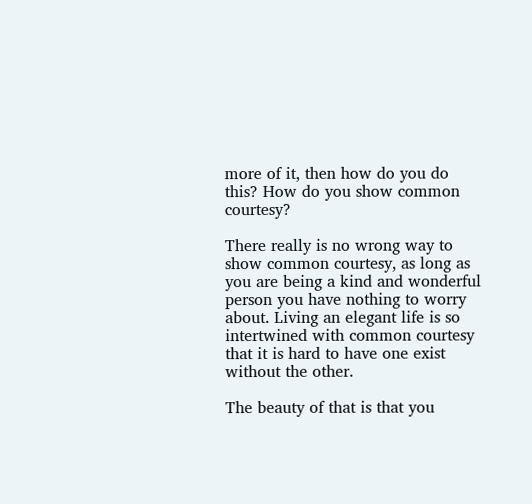more of it, then how do you do this? How do you show common courtesy?

There really is no wrong way to show common courtesy, as long as you are being a kind and wonderful person you have nothing to worry about. Living an elegant life is so intertwined with common courtesy that it is hard to have one exist without the other.

The beauty of that is that you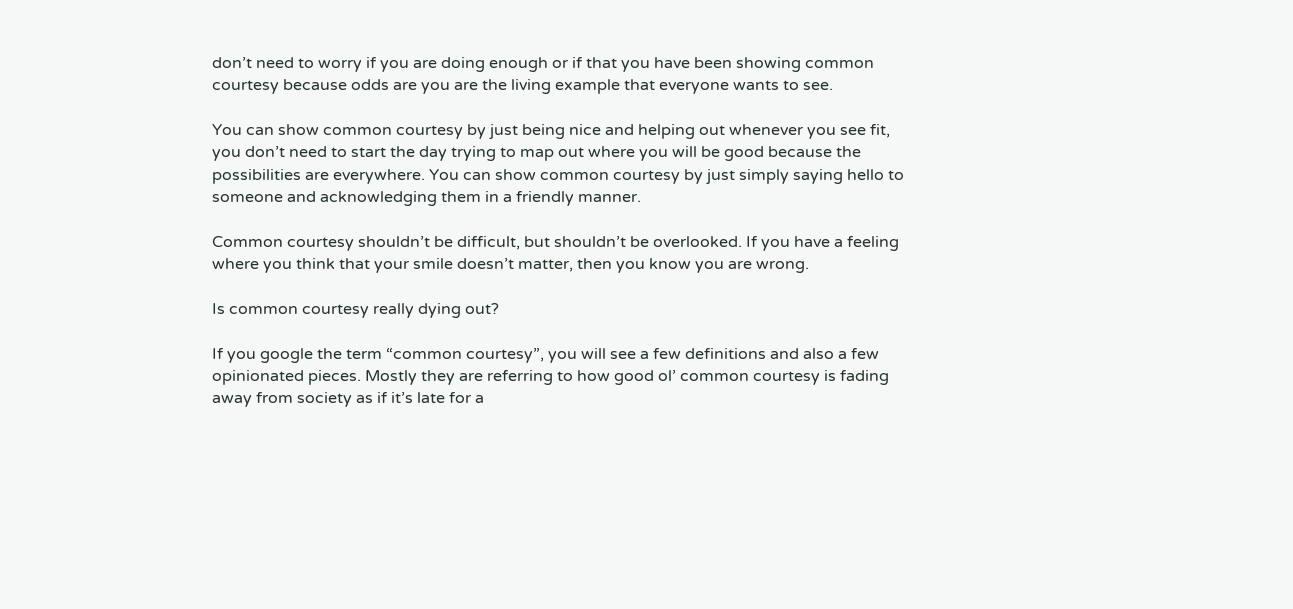don’t need to worry if you are doing enough or if that you have been showing common courtesy because odds are you are the living example that everyone wants to see.

You can show common courtesy by just being nice and helping out whenever you see fit, you don’t need to start the day trying to map out where you will be good because the possibilities are everywhere. You can show common courtesy by just simply saying hello to someone and acknowledging them in a friendly manner.

Common courtesy shouldn’t be difficult, but shouldn’t be overlooked. If you have a feeling where you think that your smile doesn’t matter, then you know you are wrong.

Is common courtesy really dying out?

If you google the term “common courtesy”, you will see a few definitions and also a few opinionated pieces. Mostly they are referring to how good ol’ common courtesy is fading away from society as if it’s late for a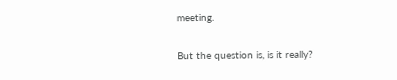meeting.

But the question is, is it really?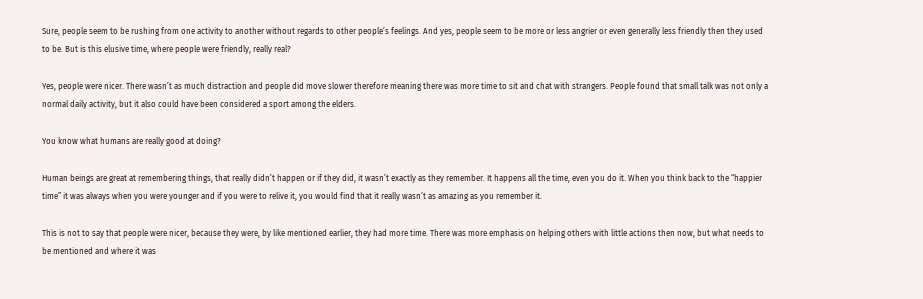Sure, people seem to be rushing from one activity to another without regards to other people’s feelings. And yes, people seem to be more or less angrier or even generally less friendly then they used to be. But is this elusive time, where people were friendly, really real?

Yes, people were nicer. There wasn’t as much distraction and people did move slower therefore meaning there was more time to sit and chat with strangers. People found that small talk was not only a normal daily activity, but it also could have been considered a sport among the elders.

You know what humans are really good at doing?

Human beings are great at remembering things, that really didn’t happen or if they did, it wasn’t exactly as they remember. It happens all the time, even you do it. When you think back to the “happier time” it was always when you were younger and if you were to relive it, you would find that it really wasn’t as amazing as you remember it.

This is not to say that people were nicer, because they were, by like mentioned earlier, they had more time. There was more emphasis on helping others with little actions then now, but what needs to be mentioned and where it was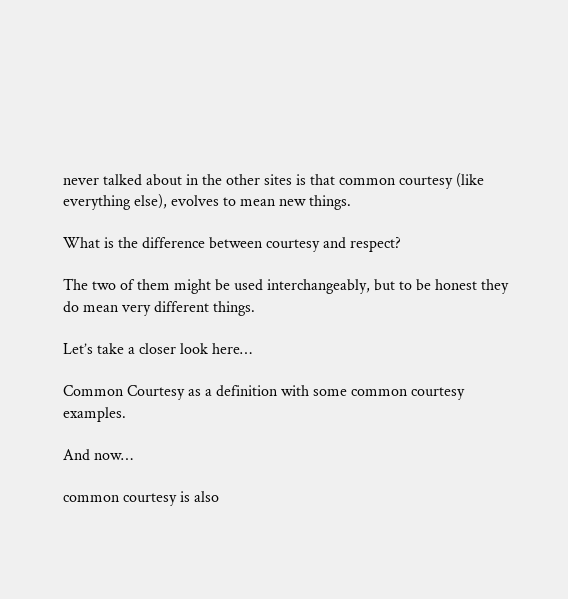never talked about in the other sites is that common courtesy (like everything else), evolves to mean new things.

What is the difference between courtesy and respect?

The two of them might be used interchangeably, but to be honest they do mean very different things.

Let’s take a closer look here…

Common Courtesy as a definition with some common courtesy examples.

And now…

common courtesy is also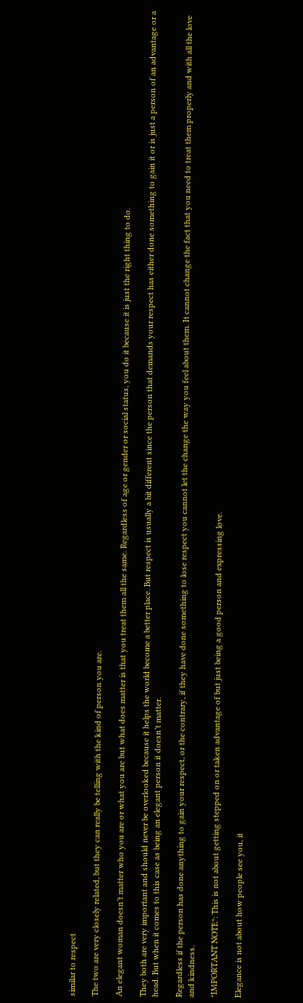similar to respect

The two are very closely related, but they can really be telling with the kind of person you are.

An elegant woman doesn’t matter who you are or what you are but what does matter is that you treat them all the same. Regardless of age or gender or social status, you do it because it is just the right thing to do.

They both are very important and should never be overlooked because it helps the world become a better place. But respect is usually a bit different since the person that demands your respect has either done something to gain it or is just a person of an advantage or a head. But when it comes to this case as being an elegant person it doesn’t matter.

Regardless if the person has done anything to gain your respect, or the contrary, if they have done something to lose respect you cannot let the change the way you feel about them. It cannot change the fact that you need to treat them properly and with all the love and kindness.

*IMPORTANT NOTE*: This is not about getting stepped on or taken advantage of but just being a good person and expressing love.

Elegance is not about how people see you, it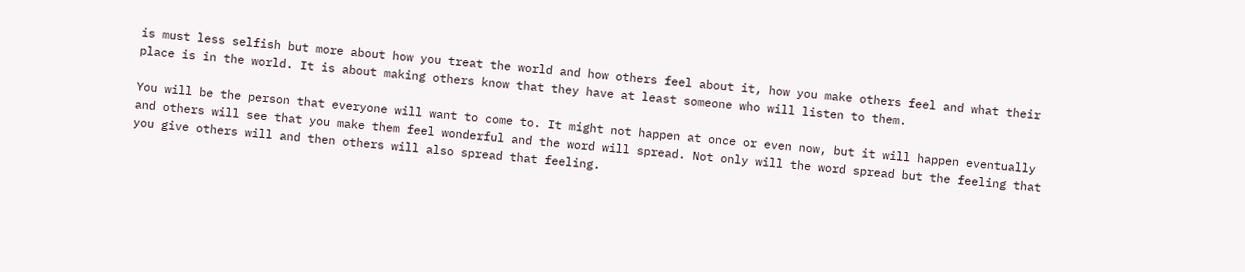is must less selfish but more about how you treat the world and how others feel about it, how you make others feel and what their place is in the world. It is about making others know that they have at least someone who will listen to them.

You will be the person that everyone will want to come to. It might not happen at once or even now, but it will happen eventually and others will see that you make them feel wonderful and the word will spread. Not only will the word spread but the feeling that you give others will and then others will also spread that feeling.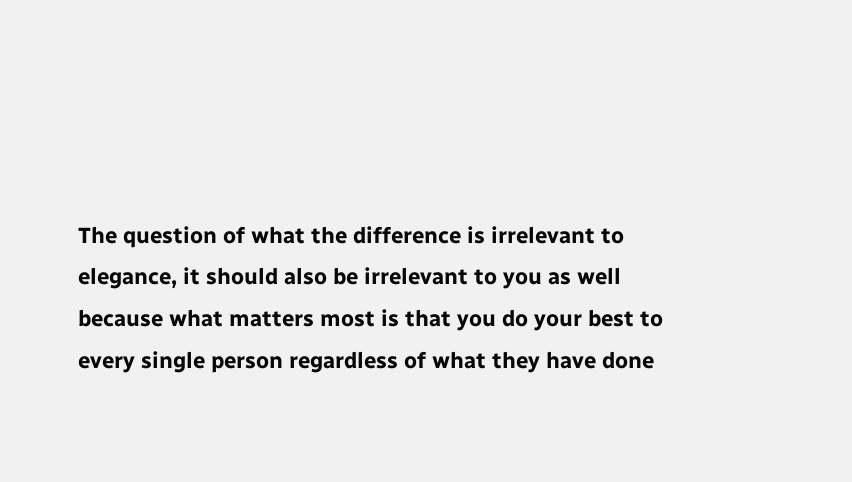The question of what the difference is irrelevant to elegance, it should also be irrelevant to you as well because what matters most is that you do your best to every single person regardless of what they have done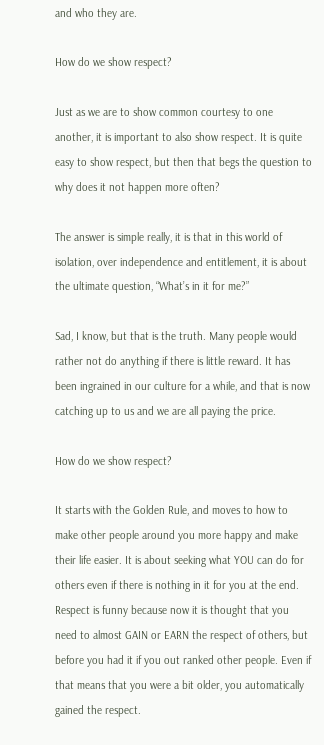and who they are.

How do we show respect?

Just as we are to show common courtesy to one another, it is important to also show respect. It is quite easy to show respect, but then that begs the question to why does it not happen more often?

The answer is simple really, it is that in this world of isolation, over independence and entitlement, it is about the ultimate question, “What’s in it for me?”

Sad, I know, but that is the truth. Many people would rather not do anything if there is little reward. It has been ingrained in our culture for a while, and that is now catching up to us and we are all paying the price.

How do we show respect?

It starts with the Golden Rule, and moves to how to make other people around you more happy and make their life easier. It is about seeking what YOU can do for others even if there is nothing in it for you at the end. Respect is funny because now it is thought that you need to almost GAIN or EARN the respect of others, but before you had it if you out ranked other people. Even if that means that you were a bit older, you automatically gained the respect.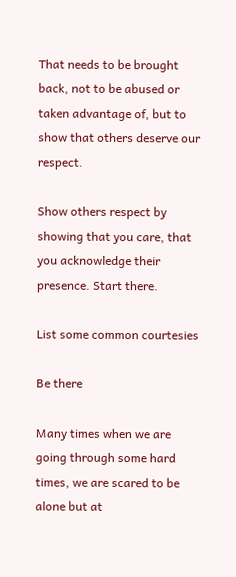That needs to be brought back, not to be abused or taken advantage of, but to show that others deserve our respect.

Show others respect by showing that you care, that you acknowledge their presence. Start there.

List some common courtesies

Be there

Many times when we are going through some hard times, we are scared to be alone but at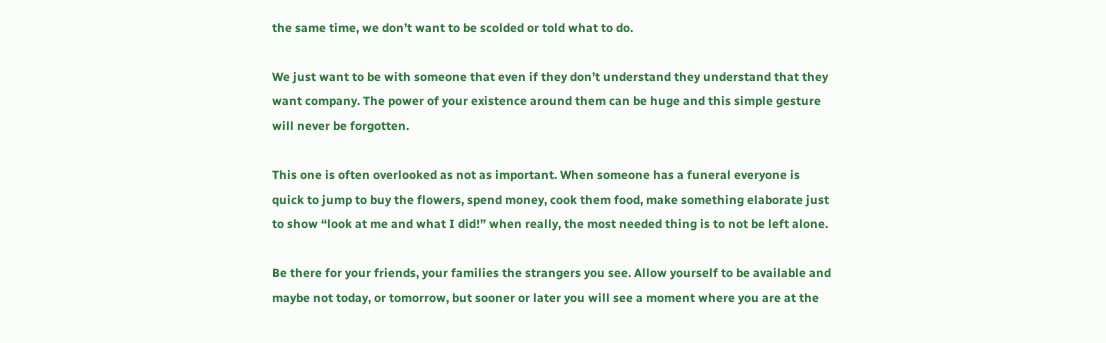the same time, we don’t want to be scolded or told what to do.

We just want to be with someone that even if they don’t understand they understand that they want company. The power of your existence around them can be huge and this simple gesture will never be forgotten.

This one is often overlooked as not as important. When someone has a funeral everyone is quick to jump to buy the flowers, spend money, cook them food, make something elaborate just to show “look at me and what I did!” when really, the most needed thing is to not be left alone.

Be there for your friends, your families the strangers you see. Allow yourself to be available and maybe not today, or tomorrow, but sooner or later you will see a moment where you are at the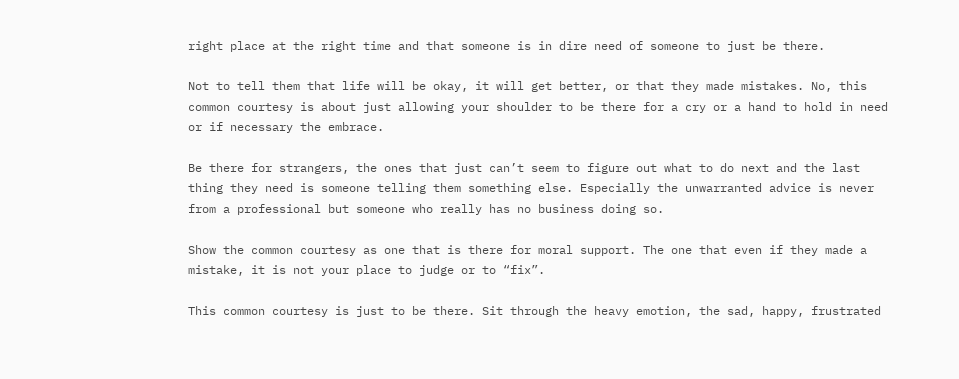right place at the right time and that someone is in dire need of someone to just be there.

Not to tell them that life will be okay, it will get better, or that they made mistakes. No, this common courtesy is about just allowing your shoulder to be there for a cry or a hand to hold in need or if necessary the embrace.

Be there for strangers, the ones that just can’t seem to figure out what to do next and the last thing they need is someone telling them something else. Especially the unwarranted advice is never from a professional but someone who really has no business doing so.

Show the common courtesy as one that is there for moral support. The one that even if they made a mistake, it is not your place to judge or to “fix”.

This common courtesy is just to be there. Sit through the heavy emotion, the sad, happy, frustrated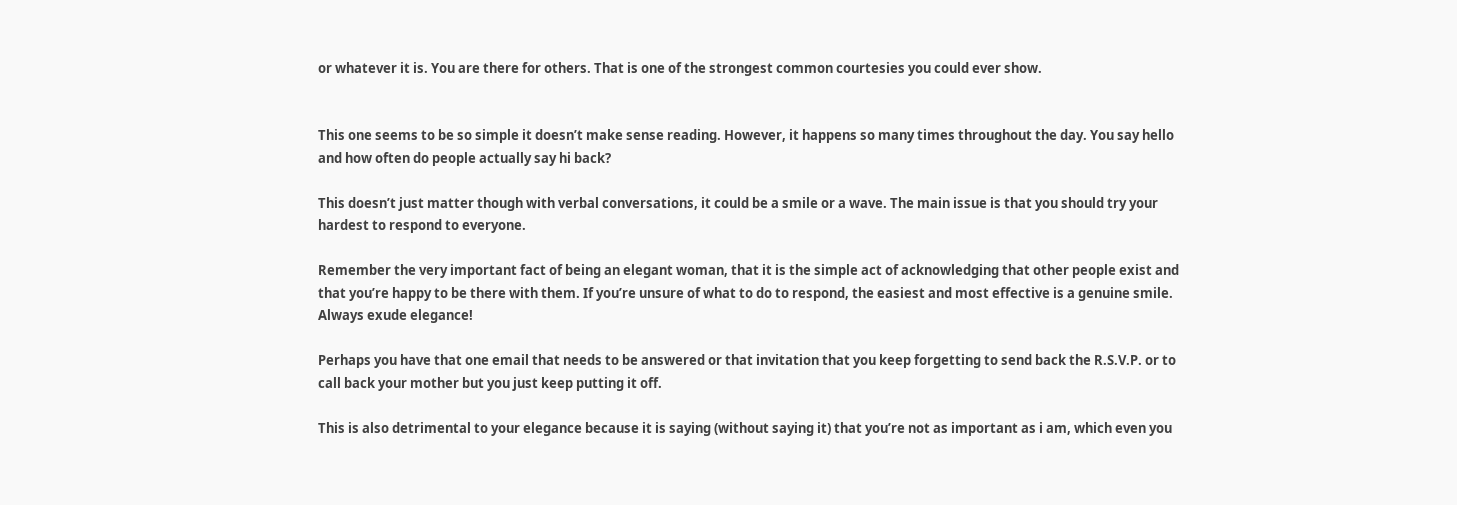or whatever it is. You are there for others. That is one of the strongest common courtesies you could ever show.


This one seems to be so simple it doesn’t make sense reading. However, it happens so many times throughout the day. You say hello and how often do people actually say hi back?

This doesn’t just matter though with verbal conversations, it could be a smile or a wave. The main issue is that you should try your hardest to respond to everyone.

Remember the very important fact of being an elegant woman, that it is the simple act of acknowledging that other people exist and that you’re happy to be there with them. If you’re unsure of what to do to respond, the easiest and most effective is a genuine smile. Always exude elegance!

Perhaps you have that one email that needs to be answered or that invitation that you keep forgetting to send back the R.S.V.P. or to call back your mother but you just keep putting it off.

This is also detrimental to your elegance because it is saying (without saying it) that you’re not as important as i am, which even you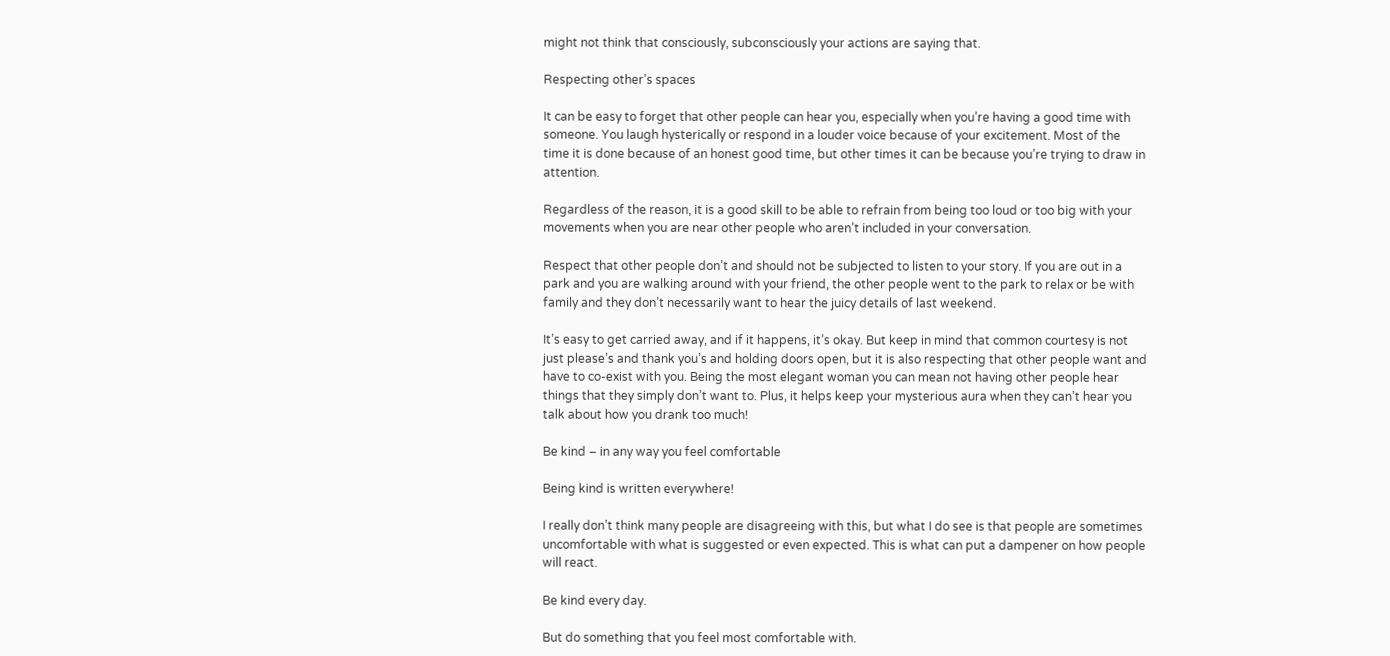might not think that consciously, subconsciously your actions are saying that.

Respecting other’s spaces

It can be easy to forget that other people can hear you, especially when you’re having a good time with someone. You laugh hysterically or respond in a louder voice because of your excitement. Most of the time it is done because of an honest good time, but other times it can be because you’re trying to draw in attention.

Regardless of the reason, it is a good skill to be able to refrain from being too loud or too big with your movements when you are near other people who aren’t included in your conversation.

Respect that other people don’t and should not be subjected to listen to your story. If you are out in a park and you are walking around with your friend, the other people went to the park to relax or be with family and they don’t necessarily want to hear the juicy details of last weekend.

It’s easy to get carried away, and if it happens, it’s okay. But keep in mind that common courtesy is not just please’s and thank you’s and holding doors open, but it is also respecting that other people want and have to co-exist with you. Being the most elegant woman you can mean not having other people hear things that they simply don’t want to. Plus, it helps keep your mysterious aura when they can’t hear you talk about how you drank too much!

Be kind – in any way you feel comfortable

Being kind is written everywhere!

I really don’t think many people are disagreeing with this, but what I do see is that people are sometimes uncomfortable with what is suggested or even expected. This is what can put a dampener on how people will react.

Be kind every day.

But do something that you feel most comfortable with.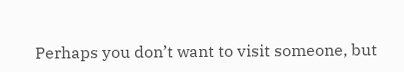Perhaps you don’t want to visit someone, but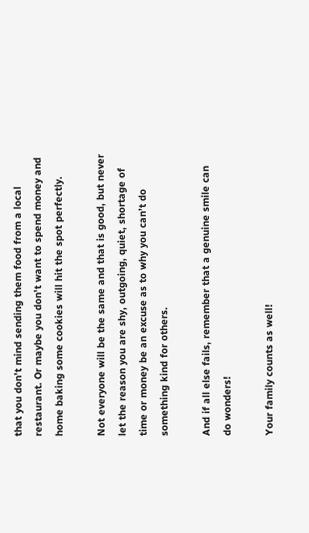that you don’t mind sending them food from a local restaurant. Or maybe you don’t want to spend money and home baking some cookies will hit the spot perfectly.

Not everyone will be the same and that is good, but never let the reason you are shy, outgoing, quiet, shortage of time or money be an excuse as to why you can’t do something kind for others.

And if all else fails, remember that a genuine smile can do wonders!

Your family counts as well!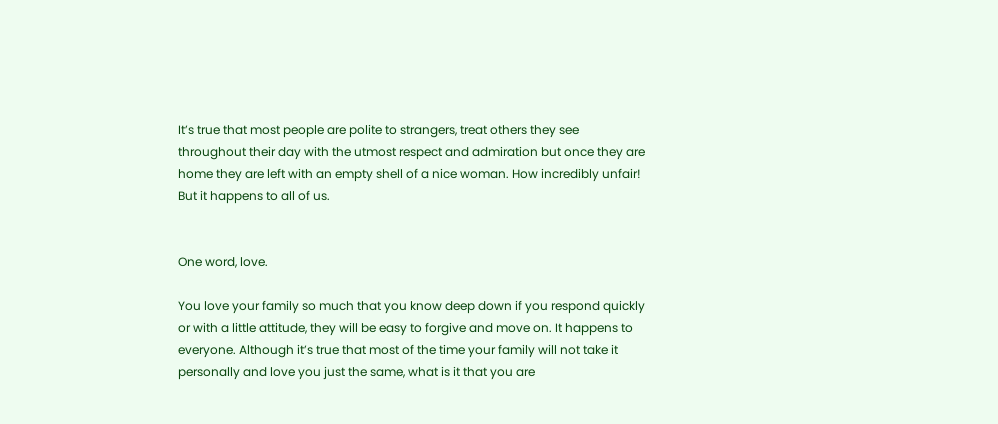It’s true that most people are polite to strangers, treat others they see throughout their day with the utmost respect and admiration but once they are home they are left with an empty shell of a nice woman. How incredibly unfair! But it happens to all of us.


One word, love.

You love your family so much that you know deep down if you respond quickly or with a little attitude, they will be easy to forgive and move on. It happens to everyone. Although it’s true that most of the time your family will not take it personally and love you just the same, what is it that you are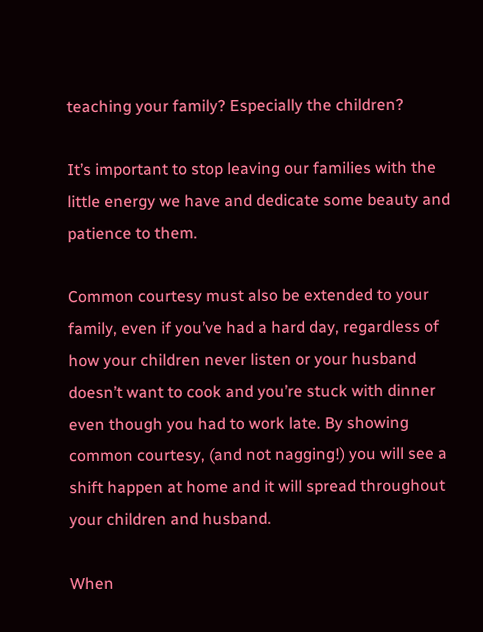teaching your family? Especially the children?

It’s important to stop leaving our families with the little energy we have and dedicate some beauty and patience to them.

Common courtesy must also be extended to your family, even if you’ve had a hard day, regardless of how your children never listen or your husband doesn’t want to cook and you’re stuck with dinner even though you had to work late. By showing common courtesy, (and not nagging!) you will see a shift happen at home and it will spread throughout your children and husband.

When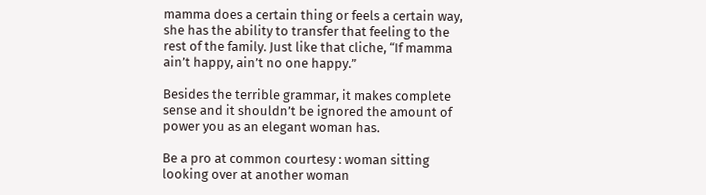mamma does a certain thing or feels a certain way, she has the ability to transfer that feeling to the rest of the family. Just like that cliche, “If mamma ain’t happy, ain’t no one happy.”

Besides the terrible grammar, it makes complete sense and it shouldn’t be ignored the amount of power you as an elegant woman has.

Be a pro at common courtesy : woman sitting looking over at another woman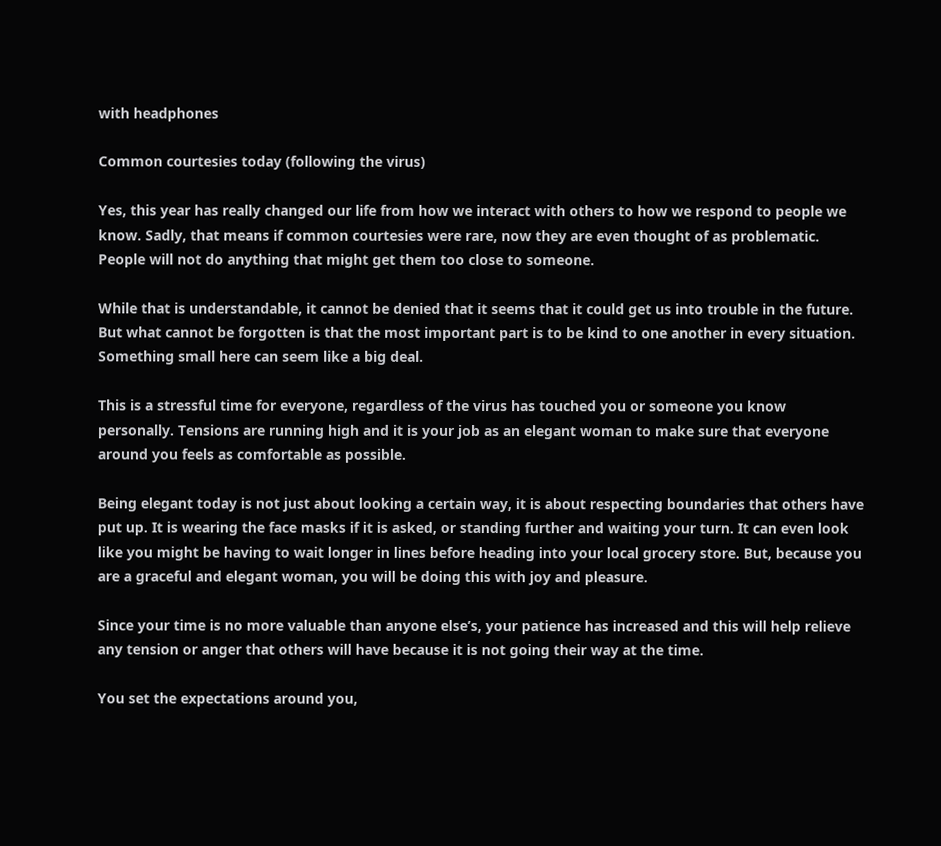with headphones

Common courtesies today (following the virus)

Yes, this year has really changed our life from how we interact with others to how we respond to people we know. Sadly, that means if common courtesies were rare, now they are even thought of as problematic. People will not do anything that might get them too close to someone.

While that is understandable, it cannot be denied that it seems that it could get us into trouble in the future. But what cannot be forgotten is that the most important part is to be kind to one another in every situation. Something small here can seem like a big deal.

This is a stressful time for everyone, regardless of the virus has touched you or someone you know personally. Tensions are running high and it is your job as an elegant woman to make sure that everyone around you feels as comfortable as possible.

Being elegant today is not just about looking a certain way, it is about respecting boundaries that others have put up. It is wearing the face masks if it is asked, or standing further and waiting your turn. It can even look like you might be having to wait longer in lines before heading into your local grocery store. But, because you are a graceful and elegant woman, you will be doing this with joy and pleasure.

Since your time is no more valuable than anyone else’s, your patience has increased and this will help relieve any tension or anger that others will have because it is not going their way at the time.

You set the expectations around you,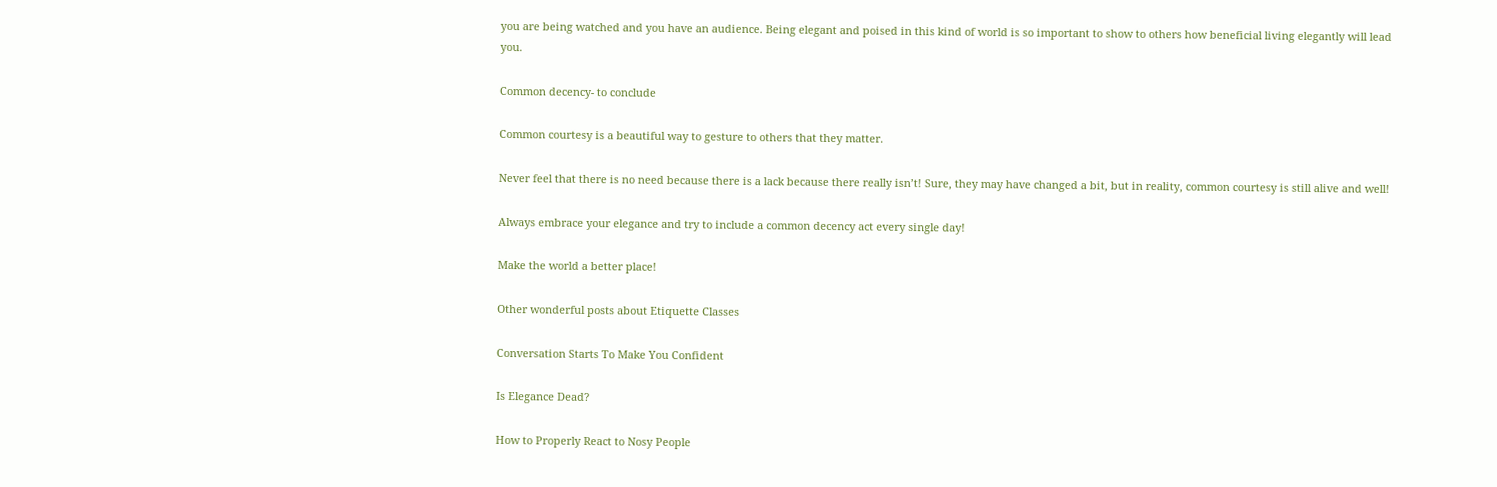you are being watched and you have an audience. Being elegant and poised in this kind of world is so important to show to others how beneficial living elegantly will lead you.

Common decency- to conclude

Common courtesy is a beautiful way to gesture to others that they matter.

Never feel that there is no need because there is a lack because there really isn’t! Sure, they may have changed a bit, but in reality, common courtesy is still alive and well!

Always embrace your elegance and try to include a common decency act every single day!

Make the world a better place!

Other wonderful posts about Etiquette Classes

Conversation Starts To Make You Confident

Is Elegance Dead?

How to Properly React to Nosy People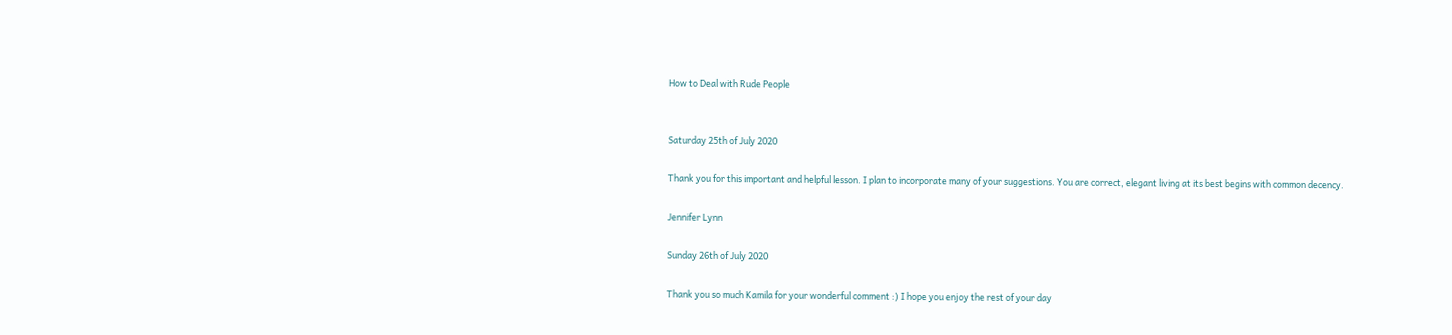How to Deal with Rude People


Saturday 25th of July 2020

Thank you for this important and helpful lesson. I plan to incorporate many of your suggestions. You are correct, elegant living at its best begins with common decency.

Jennifer Lynn

Sunday 26th of July 2020

Thank you so much Kamila for your wonderful comment :) I hope you enjoy the rest of your day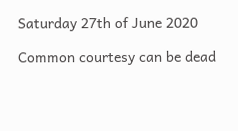Saturday 27th of June 2020

Common courtesy can be dead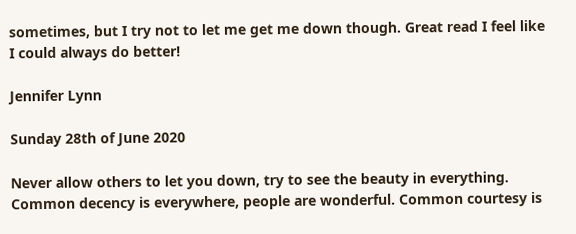sometimes, but I try not to let me get me down though. Great read I feel like I could always do better!

Jennifer Lynn

Sunday 28th of June 2020

Never allow others to let you down, try to see the beauty in everything. Common decency is everywhere, people are wonderful. Common courtesy is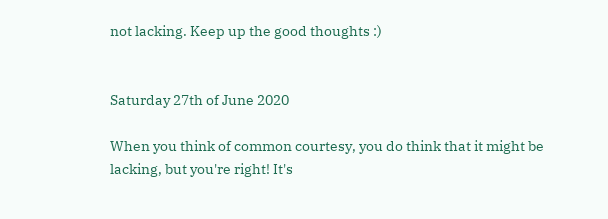not lacking. Keep up the good thoughts :)


Saturday 27th of June 2020

When you think of common courtesy, you do think that it might be lacking, but you're right! It's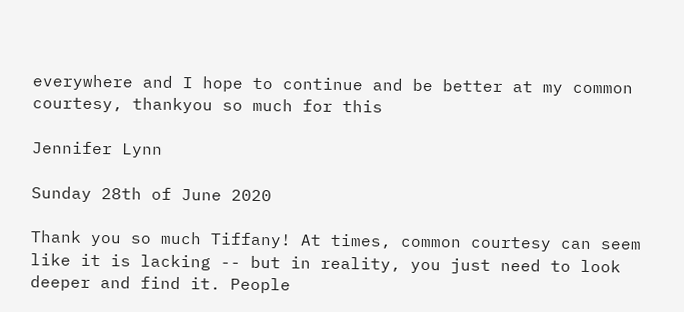everywhere and I hope to continue and be better at my common courtesy, thankyou so much for this

Jennifer Lynn

Sunday 28th of June 2020

Thank you so much Tiffany! At times, common courtesy can seem like it is lacking -- but in reality, you just need to look deeper and find it. People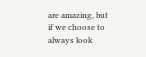are amazing, but if we choose to always look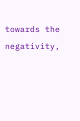towards the negativity,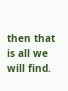then that is all we will find.